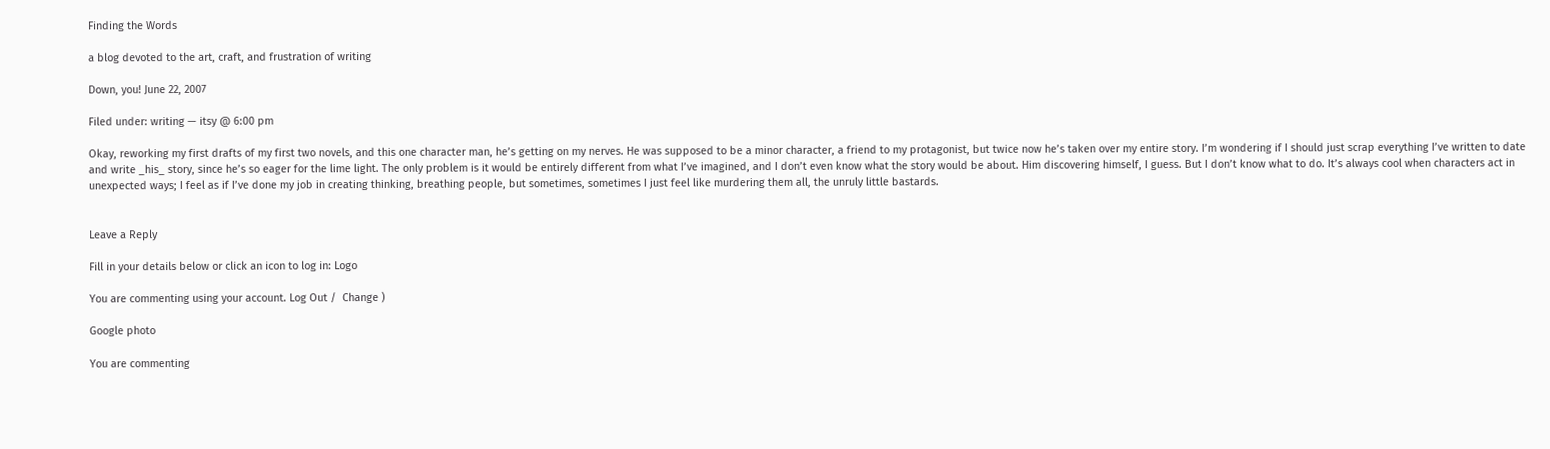Finding the Words

a blog devoted to the art, craft, and frustration of writing

Down, you! June 22, 2007

Filed under: writing — itsy @ 6:00 pm

Okay, reworking my first drafts of my first two novels, and this one character man, he’s getting on my nerves. He was supposed to be a minor character, a friend to my protagonist, but twice now he’s taken over my entire story. I’m wondering if I should just scrap everything I’ve written to date and write _his_ story, since he’s so eager for the lime light. The only problem is it would be entirely different from what I’ve imagined, and I don’t even know what the story would be about. Him discovering himself, I guess. But I don’t know what to do. It’s always cool when characters act in unexpected ways; I feel as if I’ve done my job in creating thinking, breathing people, but sometimes, sometimes I just feel like murdering them all, the unruly little bastards.


Leave a Reply

Fill in your details below or click an icon to log in: Logo

You are commenting using your account. Log Out /  Change )

Google photo

You are commenting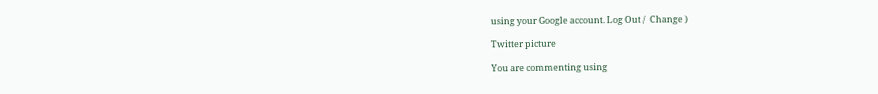using your Google account. Log Out /  Change )

Twitter picture

You are commenting using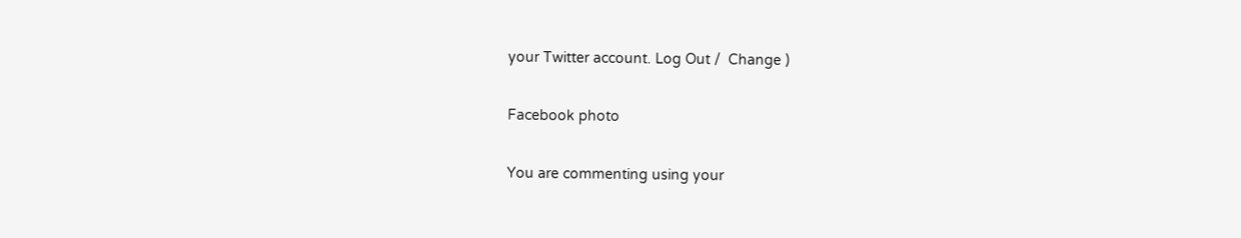your Twitter account. Log Out /  Change )

Facebook photo

You are commenting using your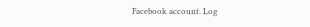Facebook account. Log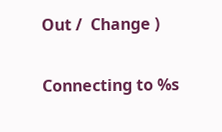Out /  Change )

Connecting to %s